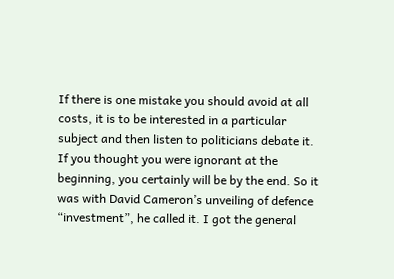If there is one mistake you should avoid at all costs, it is to be interested in a particular subject and then listen to politicians debate it. If you thought you were ignorant at the beginning, you certainly will be by the end. So it was with David Cameron’s unveiling of defence “investment”, he called it. I got the general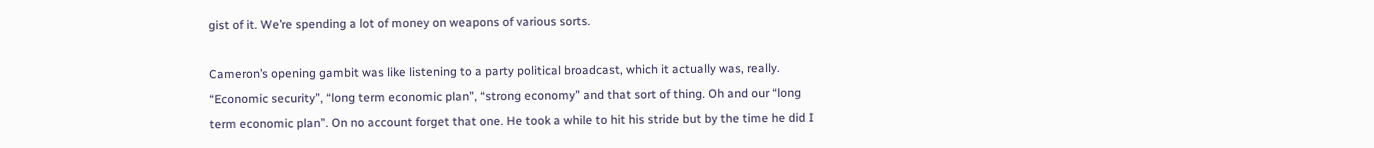gist of it. We’re spending a lot of money on weapons of various sorts.

Cameron’s opening gambit was like listening to a party political broadcast, which it actually was, really. “Economic security”, “long term economic plan”, “strong economy” and that sort of thing. Oh and our “long term economic plan”. On no account forget that one. He took a while to hit his stride but by the time he did I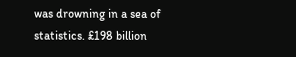was drowning in a sea of statistics. £198 billion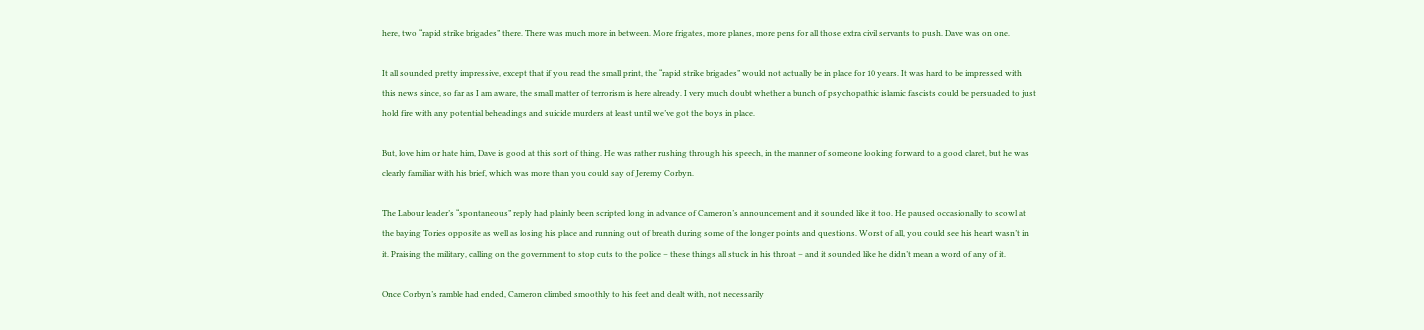here, two “rapid strike brigades” there. There was much more in between. More frigates, more planes, more pens for all those extra civil servants to push. Dave was on one.

It all sounded pretty impressive, except that if you read the small print, the “rapid strike brigades” would not actually be in place for 10 years. It was hard to be impressed with this news since, so far as I am aware, the small matter of terrorism is here already. I very much doubt whether a bunch of psychopathic islamic fascists could be persuaded to just hold fire with any potential beheadings and suicide murders at least until we’ve got the boys in place.

But, love him or hate him, Dave is good at this sort of thing. He was rather rushing through his speech, in the manner of someone looking forward to a good claret, but he was clearly familiar with his brief, which was more than you could say of Jeremy Corbyn.

The Labour leader’s “spontaneous” reply had plainly been scripted long in advance of Cameron’s announcement and it sounded like it too. He paused occasionally to scowl at the baying Tories opposite as well as losing his place and running out of breath during some of the longer points and questions. Worst of all, you could see his heart wasn’t in it. Praising the military, calling on the government to stop cuts to the police – these things all stuck in his throat – and it sounded like he didn’t mean a word of any of it.

Once Corbyn’s ramble had ended, Cameron climbed smoothly to his feet and dealt with, not necessarily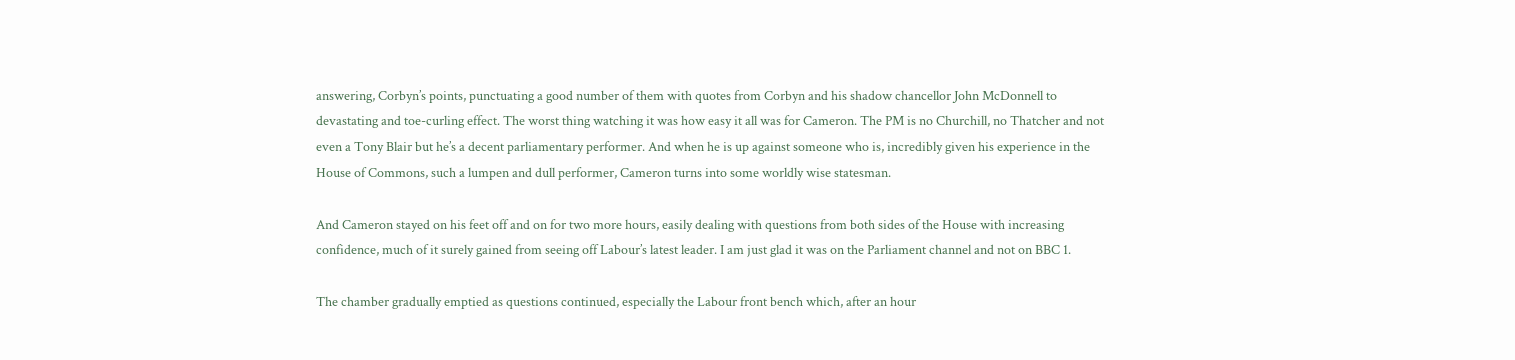answering, Corbyn’s points, punctuating a good number of them with quotes from Corbyn and his shadow chancellor John McDonnell to devastating and toe-curling effect. The worst thing watching it was how easy it all was for Cameron. The PM is no Churchill, no Thatcher and not even a Tony Blair but he’s a decent parliamentary performer. And when he is up against someone who is, incredibly given his experience in the House of Commons, such a lumpen and dull performer, Cameron turns into some worldly wise statesman.

And Cameron stayed on his feet off and on for two more hours, easily dealing with questions from both sides of the House with increasing confidence, much of it surely gained from seeing off Labour’s latest leader. I am just glad it was on the Parliament channel and not on BBC 1.

The chamber gradually emptied as questions continued, especially the Labour front bench which, after an hour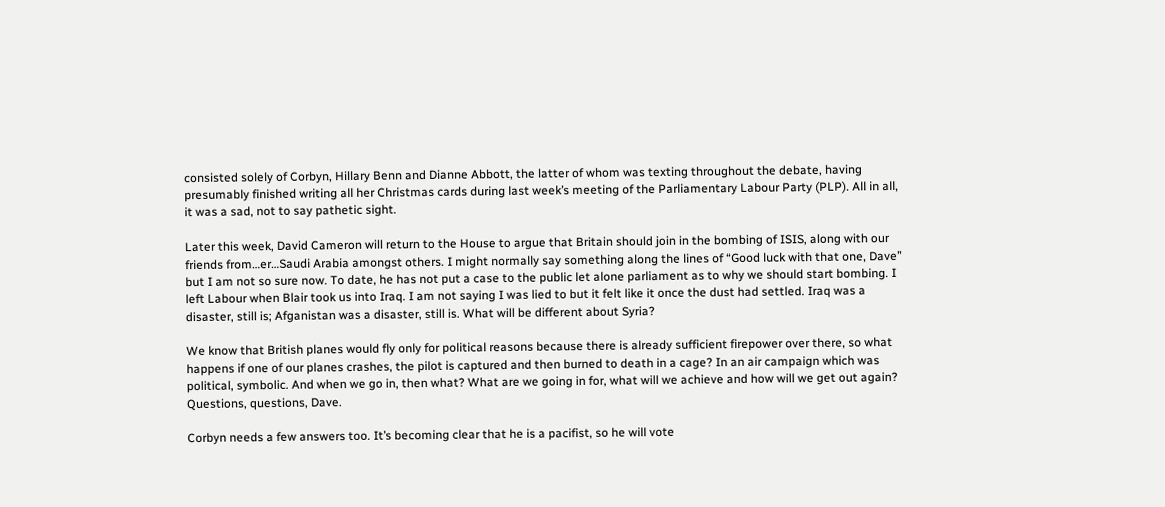consisted solely of Corbyn, Hillary Benn and Dianne Abbott, the latter of whom was texting throughout the debate, having presumably finished writing all her Christmas cards during last week’s meeting of the Parliamentary Labour Party (PLP). All in all, it was a sad, not to say pathetic sight.

Later this week, David Cameron will return to the House to argue that Britain should join in the bombing of ISIS, along with our friends from…er…Saudi Arabia amongst others. I might normally say something along the lines of “Good luck with that one, Dave” but I am not so sure now. To date, he has not put a case to the public let alone parliament as to why we should start bombing. I left Labour when Blair took us into Iraq. I am not saying I was lied to but it felt like it once the dust had settled. Iraq was a disaster, still is; Afganistan was a disaster, still is. What will be different about Syria?

We know that British planes would fly only for political reasons because there is already sufficient firepower over there, so what happens if one of our planes crashes, the pilot is captured and then burned to death in a cage? In an air campaign which was political, symbolic. And when we go in, then what? What are we going in for, what will we achieve and how will we get out again? Questions, questions, Dave.

Corbyn needs a few answers too. It’s becoming clear that he is a pacifist, so he will vote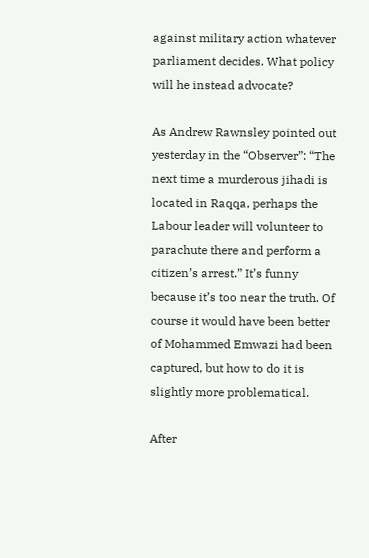against military action whatever parliament decides. What policy will he instead advocate?

As Andrew Rawnsley pointed out yesterday in the “Observer”: “The next time a murderous jihadi is located in Raqqa, perhaps the Labour leader will volunteer to parachute there and perform a citizen’s arrest.” It’s funny because it’s too near the truth. Of course it would have been better of Mohammed Emwazi had been captured, but how to do it is slightly more problematical.

After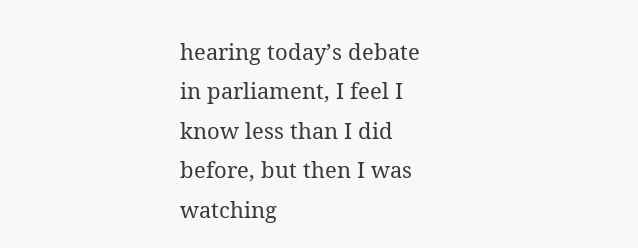hearing today’s debate in parliament, I feel I know less than I did before, but then I was watching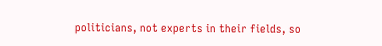politicians, not experts in their fields, so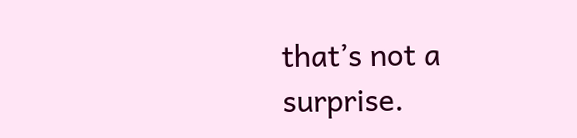that’s not a surprise.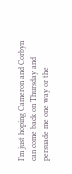I’m just hoping Cameron and Corbyn can come back on Thursday and persuade me one way or the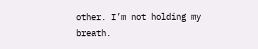other. I’m not holding my breath.